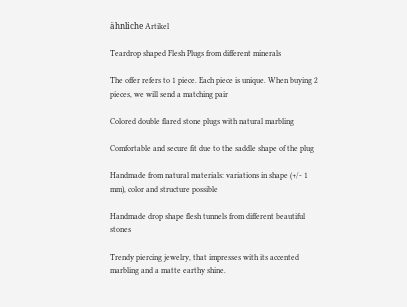ähnliche Artikel

Teardrop shaped Flesh Plugs from different minerals

The offer refers to 1 piece. Each piece is unique. When buying 2 pieces, we will send a matching pair

Colored double flared stone plugs with natural marbling

Comfortable and secure fit due to the saddle shape of the plug

Handmade from natural materials: variations in shape (+/- 1 mm), color and structure possible

Handmade drop shape flesh tunnels from different beautiful stones

Trendy piercing jewelry, that impresses with its accented marbling and a matte earthy shine.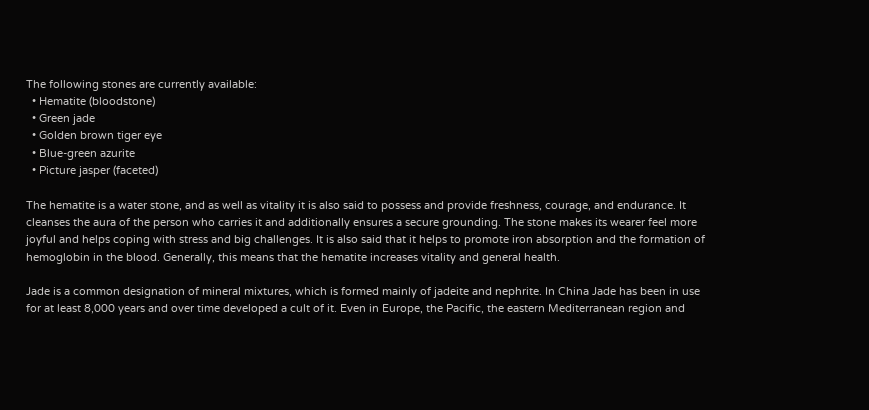The following stones are currently available:
  • Hematite (bloodstone)
  • Green jade
  • Golden brown tiger eye
  • Blue-green azurite
  • Picture jasper (faceted)

The hematite is a water stone, and as well as vitality it is also said to possess and provide freshness, courage, and endurance. It cleanses the aura of the person who carries it and additionally ensures a secure grounding. The stone makes its wearer feel more joyful and helps coping with stress and big challenges. It is also said that it helps to promote iron absorption and the formation of hemoglobin in the blood. Generally, this means that the hematite increases vitality and general health.

Jade is a common designation of mineral mixtures, which is formed mainly of jadeite and nephrite. In China Jade has been in use for at least 8,000 years and over time developed a cult of it. Even in Europe, the Pacific, the eastern Mediterranean region and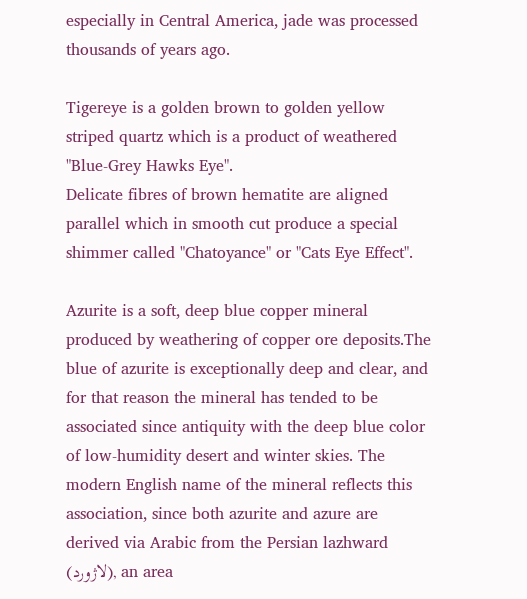especially in Central America, jade was processed thousands of years ago.

Tigereye is a golden brown to golden yellow striped quartz which is a product of weathered "Blue-Grey Hawks Eye".
Delicate fibres of brown hematite are aligned parallel which in smooth cut produce a special shimmer called "Chatoyance" or "Cats Eye Effect".

Azurite is a soft, deep blue copper mineral produced by weathering of copper ore deposits.The blue of azurite is exceptionally deep and clear, and for that reason the mineral has tended to be associated since antiquity with the deep blue color of low-humidity desert and winter skies. The modern English name of the mineral reflects this association, since both azurite and azure are derived via Arabic from the Persian lazhward (لاژورد), an area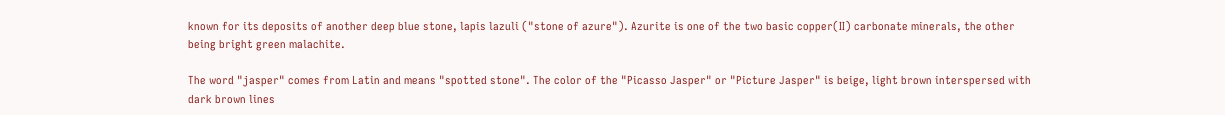known for its deposits of another deep blue stone, lapis lazuli ("stone of azure"). Azurite is one of the two basic copper(II) carbonate minerals, the other being bright green malachite.

The word "jasper" comes from Latin and means "spotted stone". The color of the "Picasso Jasper" or "Picture Jasper" is beige, light brown interspersed with dark brown lines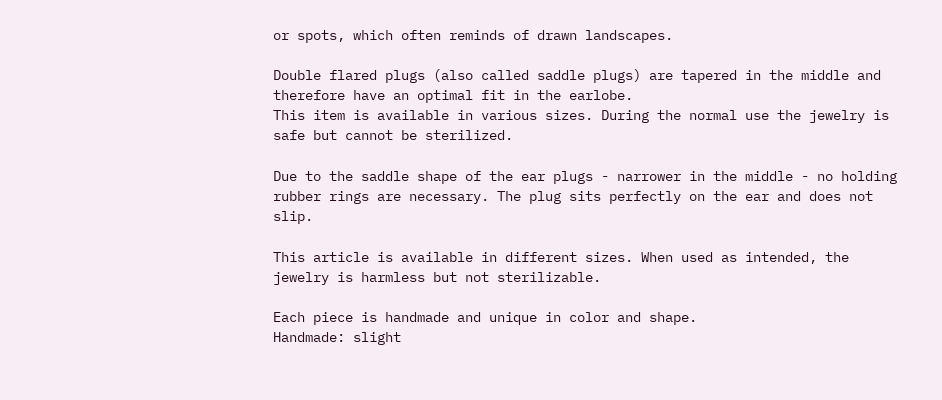or spots, which often reminds of drawn landscapes.

Double flared plugs (also called saddle plugs) are tapered in the middle and therefore have an optimal fit in the earlobe.
This item is available in various sizes. During the normal use the jewelry is safe but cannot be sterilized.

Due to the saddle shape of the ear plugs - narrower in the middle - no holding rubber rings are necessary. The plug sits perfectly on the ear and does not slip.

This article is available in different sizes. When used as intended, the jewelry is harmless but not sterilizable.

Each piece is handmade and unique in color and shape.
Handmade: slight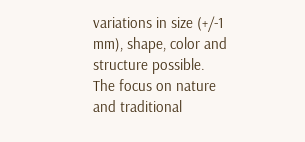variations in size (+/-1 mm), shape, color and structure possible.
The focus on nature and traditional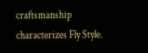craftsmanship characterizes Fly Style.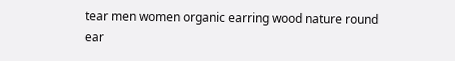tear men women organic earring wood nature round ear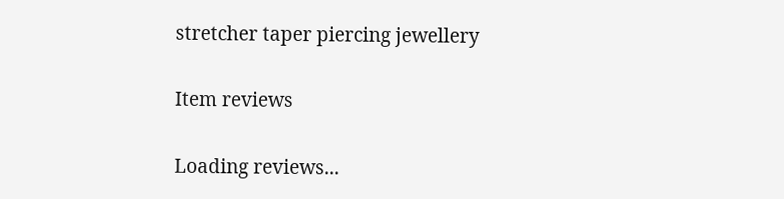stretcher taper piercing jewellery

Item reviews

Loading reviews...